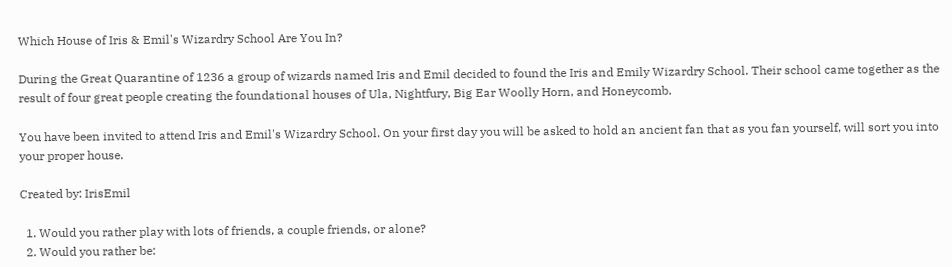Which House of Iris & Emil's Wizardry School Are You In?

During the Great Quarantine of 1236 a group of wizards named Iris and Emil decided to found the Iris and Emily Wizardry School. Their school came together as the result of four great people creating the foundational houses of Ula, Nightfury, Big Ear Woolly Horn, and Honeycomb.

You have been invited to attend Iris and Emil's Wizardry School. On your first day you will be asked to hold an ancient fan that as you fan yourself, will sort you into your proper house.

Created by: IrisEmil

  1. Would you rather play with lots of friends, a couple friends, or alone?
  2. Would you rather be: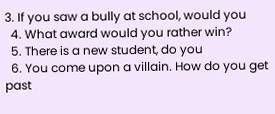3. If you saw a bully at school, would you
  4. What award would you rather win?
  5. There is a new student, do you
  6. You come upon a villain. How do you get past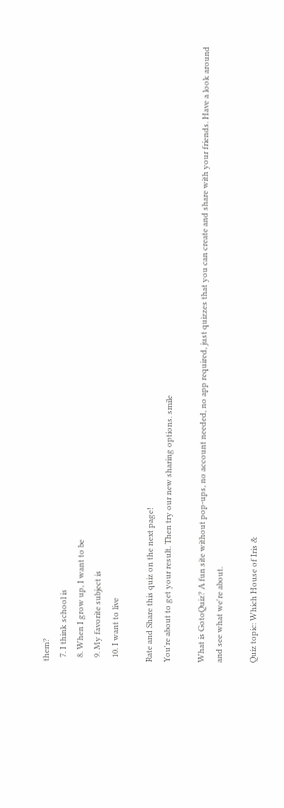them?
  7. I think school is
  8. When I grow up, I want to be
  9. My favorite subject is
  10. I want to live

Rate and Share this quiz on the next page!
You're about to get your result. Then try our new sharing options. smile

What is GotoQuiz? A fun site without pop-ups, no account needed, no app required, just quizzes that you can create and share with your friends. Have a look around and see what we're about.

Quiz topic: Which House of Iris &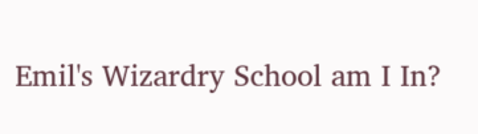Emil's Wizardry School am I In?